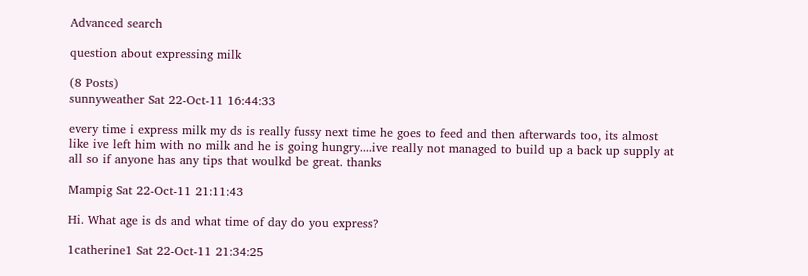Advanced search

question about expressing milk

(8 Posts)
sunnyweather Sat 22-Oct-11 16:44:33

every time i express milk my ds is really fussy next time he goes to feed and then afterwards too, its almost like ive left him with no milk and he is going hungry....ive really not managed to build up a back up supply at all so if anyone has any tips that woulkd be great. thanks

Mampig Sat 22-Oct-11 21:11:43

Hi. What age is ds and what time of day do you express?

1catherine1 Sat 22-Oct-11 21:34:25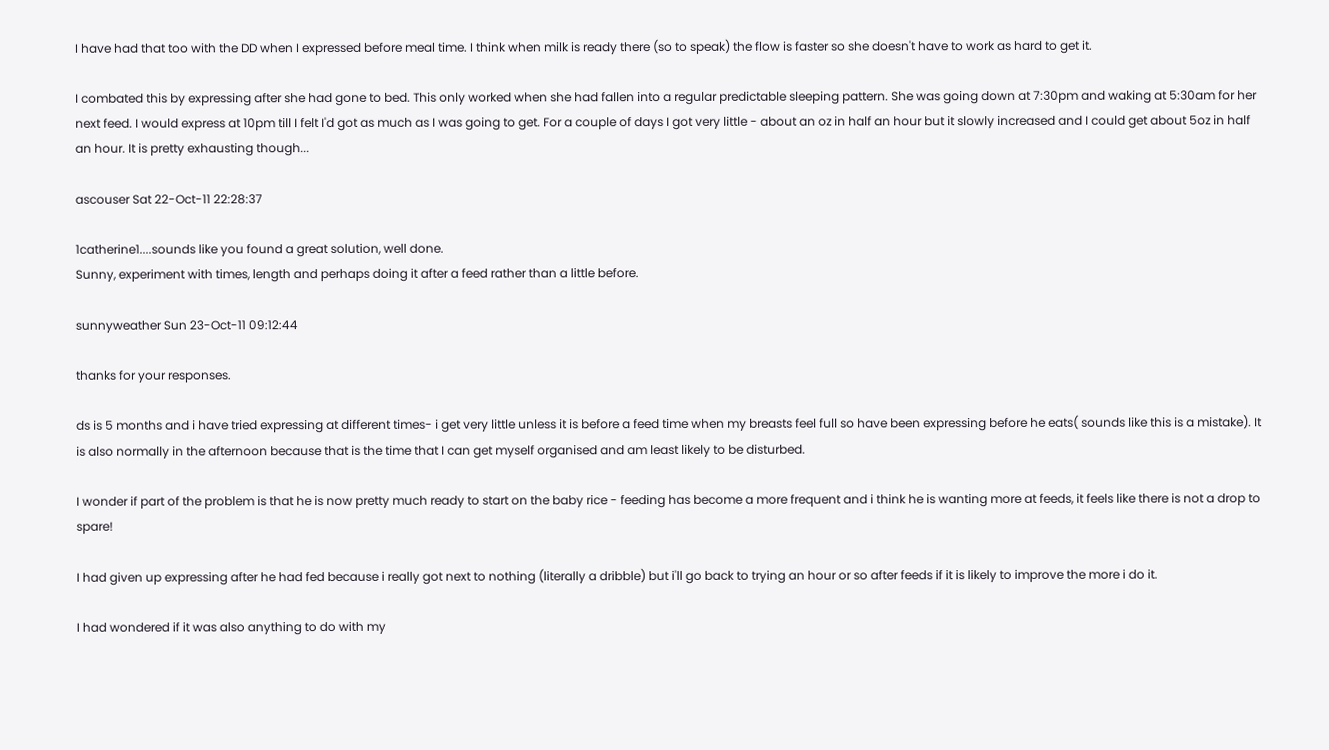I have had that too with the DD when I expressed before meal time. I think when milk is ready there (so to speak) the flow is faster so she doesn't have to work as hard to get it.

I combated this by expressing after she had gone to bed. This only worked when she had fallen into a regular predictable sleeping pattern. She was going down at 7:30pm and waking at 5:30am for her next feed. I would express at 10pm till I felt I'd got as much as I was going to get. For a couple of days I got very little - about an oz in half an hour but it slowly increased and I could get about 5oz in half an hour. It is pretty exhausting though...

ascouser Sat 22-Oct-11 22:28:37

1catherine1....sounds like you found a great solution, well done.
Sunny, experiment with times, length and perhaps doing it after a feed rather than a little before.

sunnyweather Sun 23-Oct-11 09:12:44

thanks for your responses.

ds is 5 months and i have tried expressing at different times- i get very little unless it is before a feed time when my breasts feel full so have been expressing before he eats( sounds like this is a mistake). It is also normally in the afternoon because that is the time that I can get myself organised and am least likely to be disturbed.

I wonder if part of the problem is that he is now pretty much ready to start on the baby rice - feeding has become a more frequent and i think he is wanting more at feeds, it feels like there is not a drop to spare!

I had given up expressing after he had fed because i really got next to nothing (literally a dribble) but i'll go back to trying an hour or so after feeds if it is likely to improve the more i do it.

I had wondered if it was also anything to do with my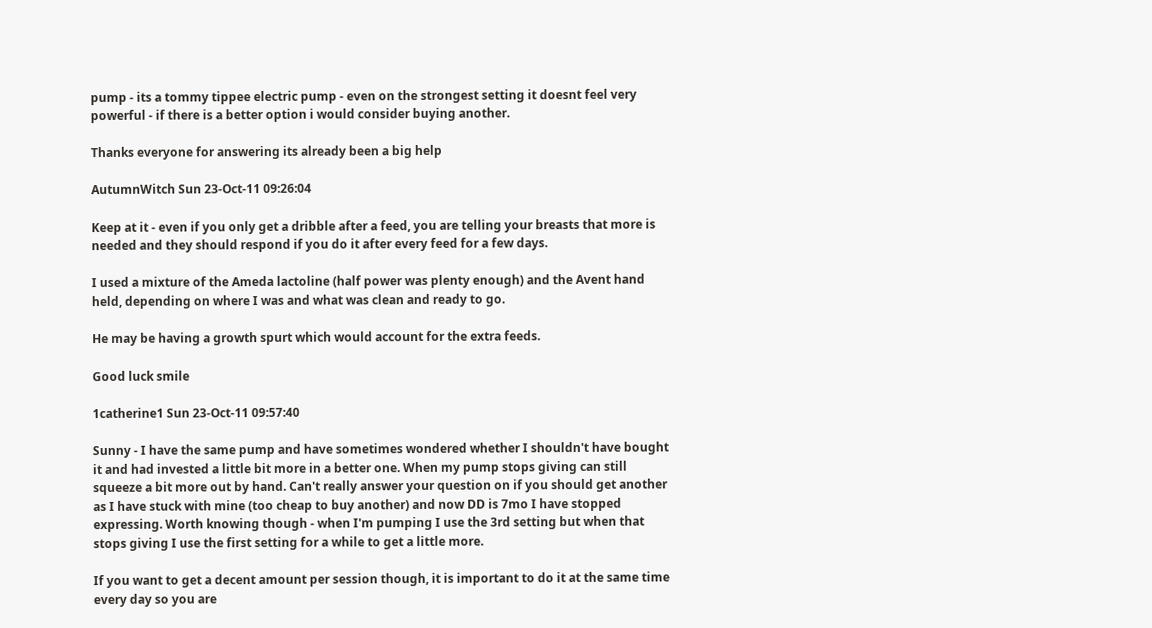pump - its a tommy tippee electric pump - even on the strongest setting it doesnt feel very powerful - if there is a better option i would consider buying another.

Thanks everyone for answering its already been a big help

AutumnWitch Sun 23-Oct-11 09:26:04

Keep at it - even if you only get a dribble after a feed, you are telling your breasts that more is needed and they should respond if you do it after every feed for a few days.

I used a mixture of the Ameda lactoline (half power was plenty enough) and the Avent hand held, depending on where I was and what was clean and ready to go.

He may be having a growth spurt which would account for the extra feeds.

Good luck smile

1catherine1 Sun 23-Oct-11 09:57:40

Sunny - I have the same pump and have sometimes wondered whether I shouldn't have bought it and had invested a little bit more in a better one. When my pump stops giving can still squeeze a bit more out by hand. Can't really answer your question on if you should get another as I have stuck with mine (too cheap to buy another) and now DD is 7mo I have stopped expressing. Worth knowing though - when I'm pumping I use the 3rd setting but when that stops giving I use the first setting for a while to get a little more.

If you want to get a decent amount per session though, it is important to do it at the same time every day so you are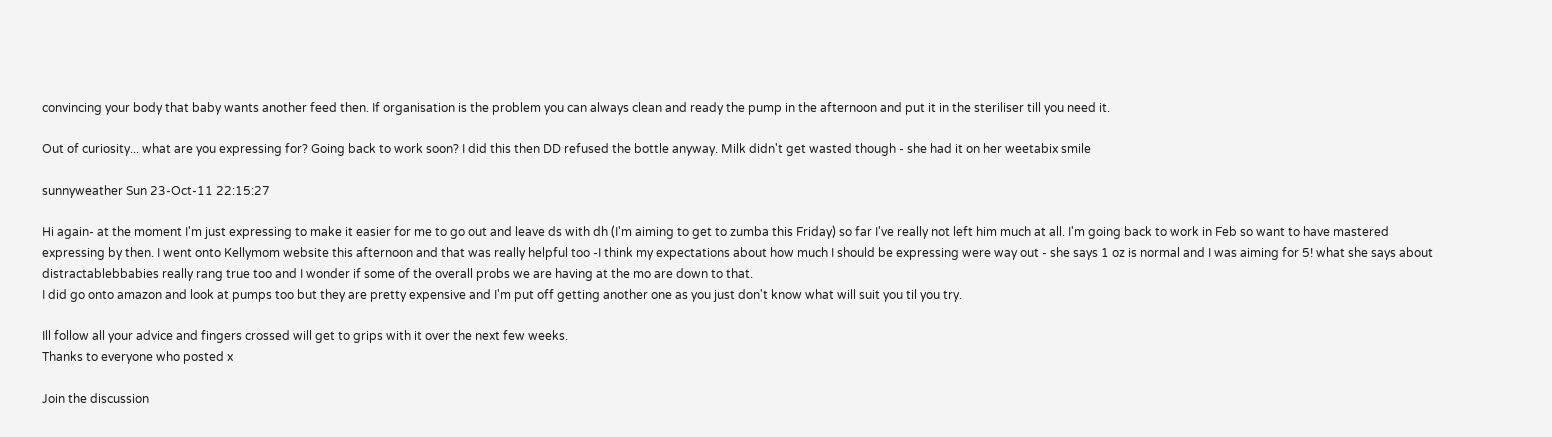convincing your body that baby wants another feed then. If organisation is the problem you can always clean and ready the pump in the afternoon and put it in the steriliser till you need it.

Out of curiosity... what are you expressing for? Going back to work soon? I did this then DD refused the bottle anyway. Milk didn't get wasted though - she had it on her weetabix smile

sunnyweather Sun 23-Oct-11 22:15:27

Hi again- at the moment I'm just expressing to make it easier for me to go out and leave ds with dh (I'm aiming to get to zumba this Friday) so far I've really not left him much at all. I'm going back to work in Feb so want to have mastered expressing by then. I went onto Kellymom website this afternoon and that was really helpful too -I think my expectations about how much I should be expressing were way out - she says 1 oz is normal and I was aiming for 5! what she says about distractablebbabies really rang true too and I wonder if some of the overall probs we are having at the mo are down to that.
I did go onto amazon and look at pumps too but they are pretty expensive and I'm put off getting another one as you just don't know what will suit you til you try.

Ill follow all your advice and fingers crossed will get to grips with it over the next few weeks.
Thanks to everyone who posted x

Join the discussion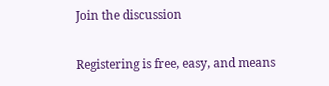Join the discussion

Registering is free, easy, and means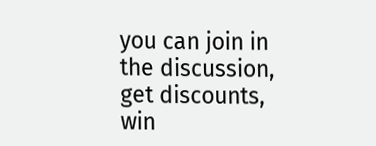you can join in the discussion, get discounts, win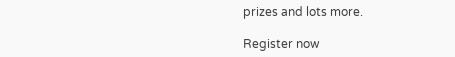prizes and lots more.

Register now